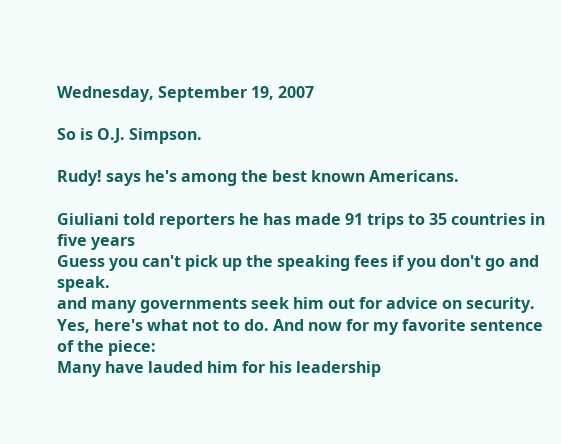Wednesday, September 19, 2007

So is O.J. Simpson.

Rudy! says he's among the best known Americans.

Giuliani told reporters he has made 91 trips to 35 countries in five years
Guess you can't pick up the speaking fees if you don't go and speak.
and many governments seek him out for advice on security.
Yes, here's what not to do. And now for my favorite sentence of the piece:
Many have lauded him for his leadership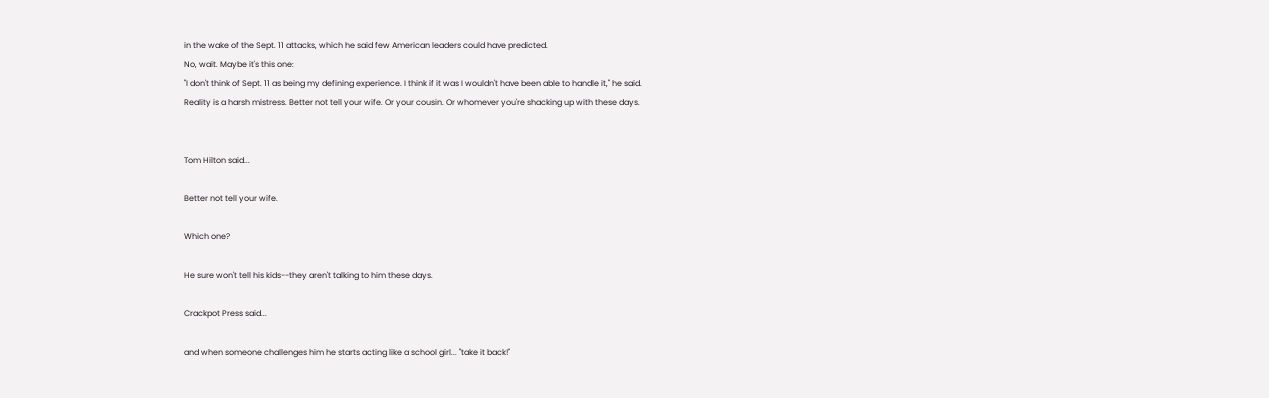in the wake of the Sept. 11 attacks, which he said few American leaders could have predicted.
No, wait. Maybe it's this one:
"I don't think of Sept. 11 as being my defining experience. I think if it was I wouldn't have been able to handle it," he said.
Reality is a harsh mistress. Better not tell your wife. Or your cousin. Or whomever you're shacking up with these days.


Tom Hilton said...

Better not tell your wife.

Which one?

He sure won't tell his kids--they aren't talking to him these days.

Crackpot Press said...

and when someone challenges him he starts acting like a school girl... "take it back!"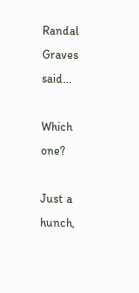Randal Graves said...

Which one?

Just a hunch,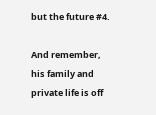but the future #4.

And remember, his family and private life is off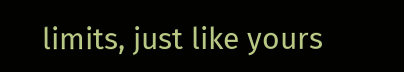limits, just like yours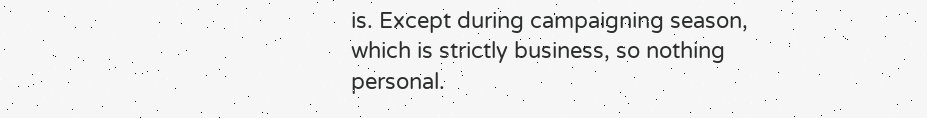is. Except during campaigning season, which is strictly business, so nothing personal.